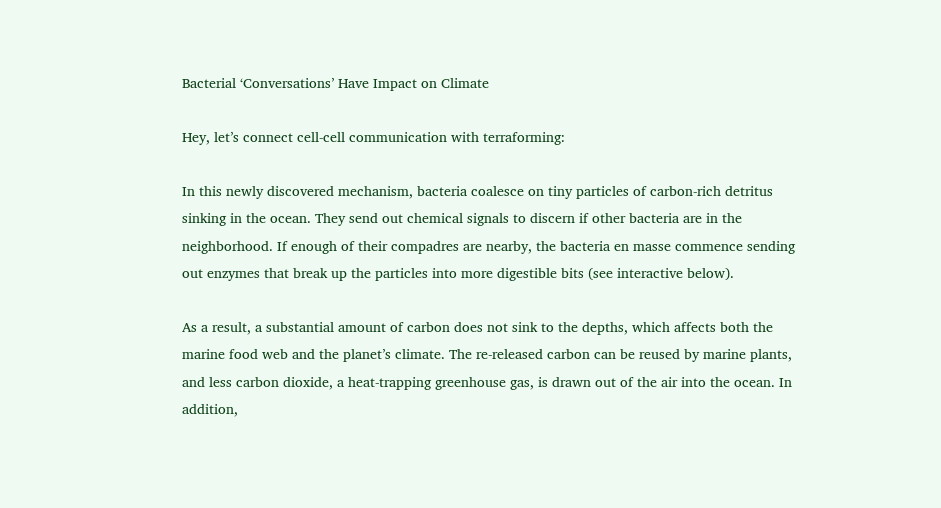Bacterial ‘Conversations’ Have Impact on Climate

Hey, let’s connect cell-cell communication with terraforming:

In this newly discovered mechanism, bacteria coalesce on tiny particles of carbon-rich detritus sinking in the ocean. They send out chemical signals to discern if other bacteria are in the neighborhood. If enough of their compadres are nearby, the bacteria en masse commence sending out enzymes that break up the particles into more digestible bits (see interactive below).

As a result, a substantial amount of carbon does not sink to the depths, which affects both the marine food web and the planet’s climate. The re-released carbon can be reused by marine plants, and less carbon dioxide, a heat-trapping greenhouse gas, is drawn out of the air into the ocean. In addition,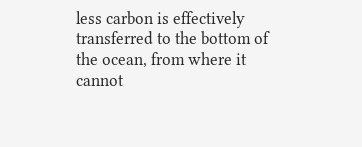less carbon is effectively transferred to the bottom of the ocean, from where it cannot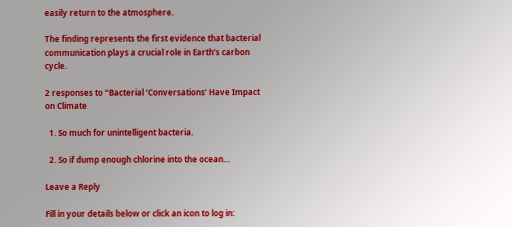easily return to the atmosphere.

The finding represents the first evidence that bacterial communication plays a crucial role in Earth’s carbon cycle.

2 responses to “Bacterial ‘Conversations’ Have Impact on Climate

  1. So much for unintelligent bacteria.

  2. So if dump enough chlorine into the ocean…

Leave a Reply

Fill in your details below or click an icon to log in: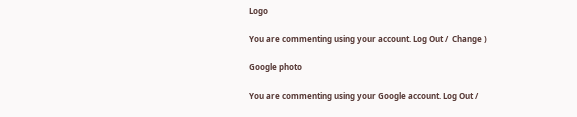Logo

You are commenting using your account. Log Out /  Change )

Google photo

You are commenting using your Google account. Log Out /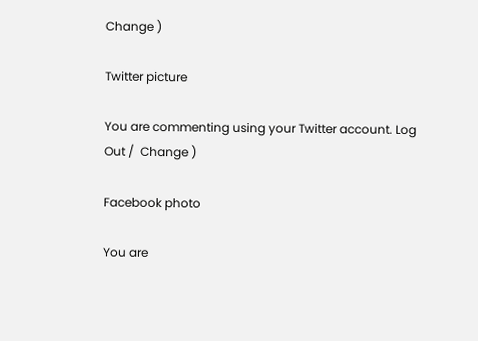Change )

Twitter picture

You are commenting using your Twitter account. Log Out /  Change )

Facebook photo

You are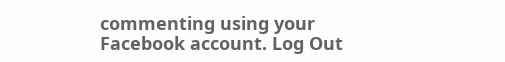commenting using your Facebook account. Log Out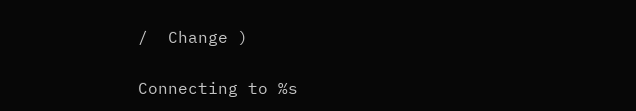/  Change )

Connecting to %s